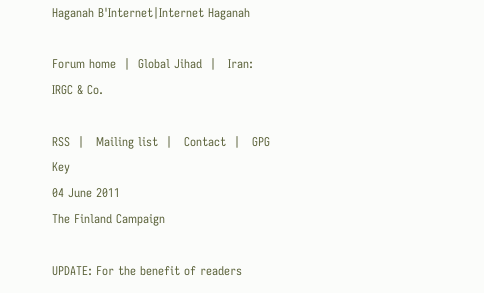Haganah B'Internet|Internet Haganah

Forum home  |  Global Jihad  |   Iran: IRGC & Co.

RSS  |   Mailing list  |   Contact  |   GPG Key
04 June 2011
The Finland Campaign

UPDATE: For the benefit of readers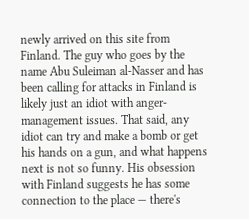newly arrived on this site from Finland. The guy who goes by the name Abu Suleiman al-Nasser and has been calling for attacks in Finland is likely just an idiot with anger-management issues. That said, any idiot can try and make a bomb or get his hands on a gun, and what happens next is not so funny. His obsession with Finland suggests he has some connection to the place — there's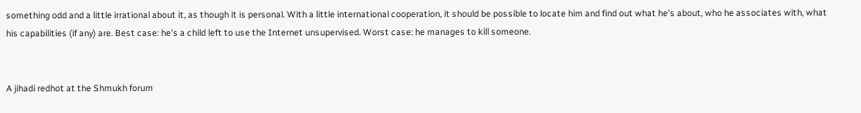something odd and a little irrational about it, as though it is personal. With a little international cooperation, it should be possible to locate him and find out what he's about, who he associates with, what his capabilities (if any) are. Best case: he's a child left to use the Internet unsupervised. Worst case: he manages to kill someone.


A jihadi redhot at the Shmukh forum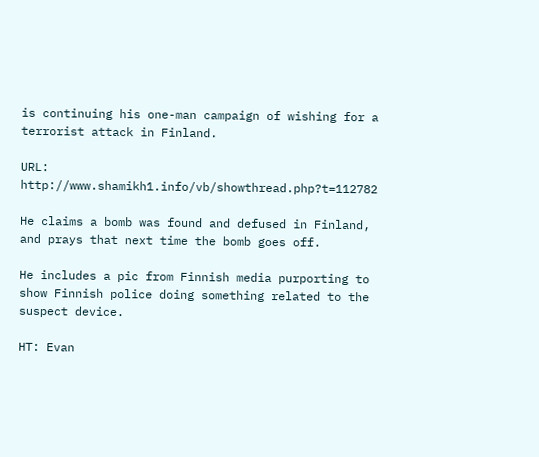is continuing his one-man campaign of wishing for a terrorist attack in Finland.

URL: http://www.shamikh1.info/vb/showthread.php?t=112782

He claims a bomb was found and defused in Finland, and prays that next time the bomb goes off.

He includes a pic from Finnish media purporting to show Finnish police doing something related to the suspect device.

HT: Evan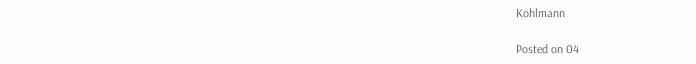Kohlmann

Posted on 04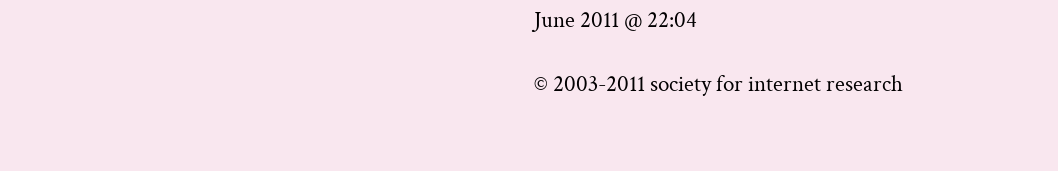June 2011 @ 22:04

© 2003-2011 society for internet research